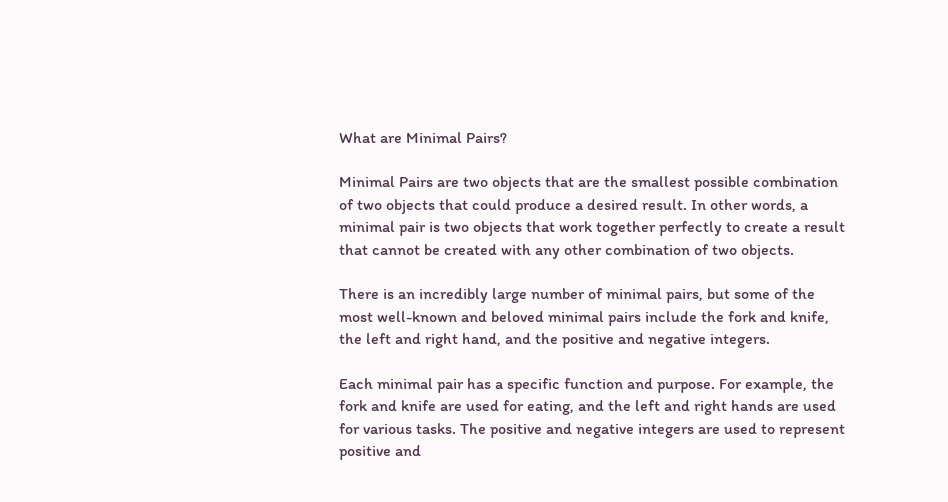What are Minimal Pairs?

Minimal Pairs are two objects that are the smallest possible combination of two objects that could produce a desired result. In other words, a minimal pair is two objects that work together perfectly to create a result that cannot be created with any other combination of two objects.

There is an incredibly large number of minimal pairs, but some of the most well-known and beloved minimal pairs include the fork and knife, the left and right hand, and the positive and negative integers.

Each minimal pair has a specific function and purpose. For example, the fork and knife are used for eating, and the left and right hands are used for various tasks. The positive and negative integers are used to represent positive and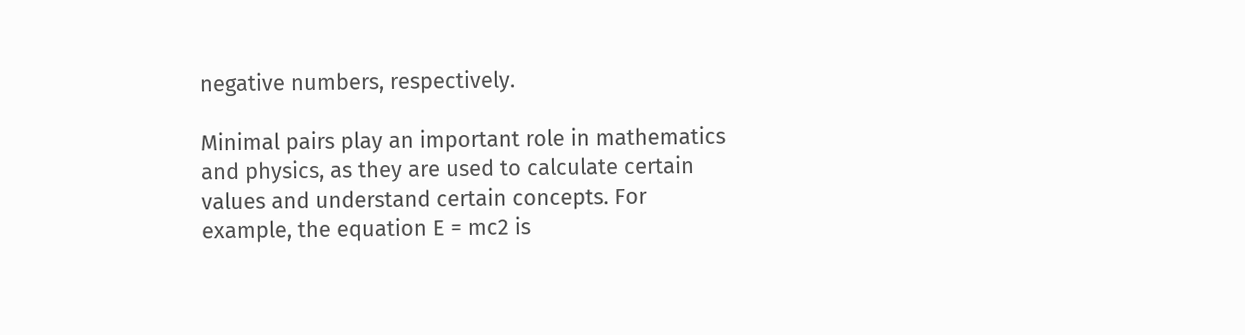negative numbers, respectively.

Minimal pairs play an important role in mathematics and physics, as they are used to calculate certain values and understand certain concepts. For example, the equation E = mc2 is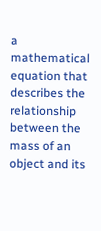a mathematical equation that describes the relationship between the mass of an object and its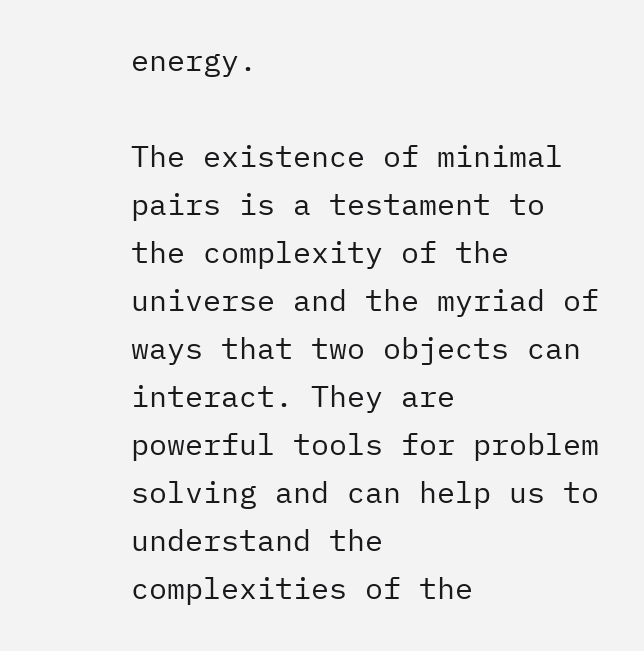energy.

The existence of minimal pairs is a testament to the complexity of the universe and the myriad of ways that two objects can interact. They are powerful tools for problem solving and can help us to understand the complexities of the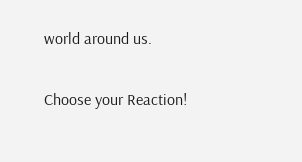world around us.

Choose your Reaction!